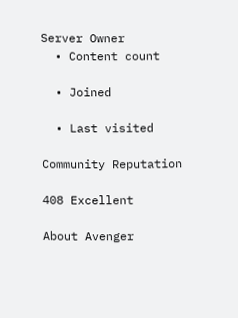Server Owner
  • Content count

  • Joined

  • Last visited

Community Reputation

408 Excellent

About Avenger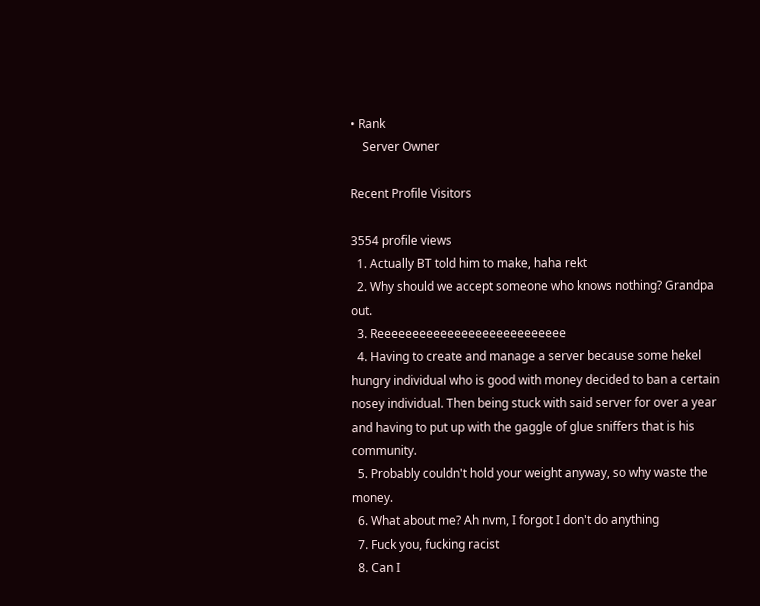• Rank
    Server Owner

Recent Profile Visitors

3554 profile views
  1. Actually BT told him to make, haha rekt
  2. Why should we accept someone who knows nothing? Grandpa out.
  3. Reeeeeeeeeeeeeeeeeeeeeeeeeee
  4. Having to create and manage a server because some hekel hungry individual who is good with money decided to ban a certain nosey individual. Then being stuck with said server for over a year and having to put up with the gaggle of glue sniffers that is his community.
  5. Probably couldn't hold your weight anyway, so why waste the money.
  6. What about me? Ah nvm, I forgot I don't do anything
  7. Fuck you, fucking racist
  8. Can I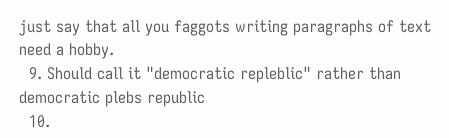just say that all you faggots writing paragraphs of text need a hobby.
  9. Should call it "democratic repleblic" rather than democratic plebs republic
  10.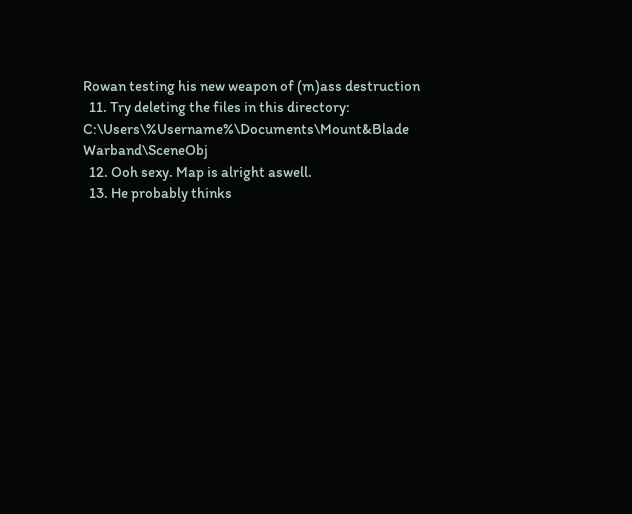Rowan testing his new weapon of (m)ass destruction
  11. Try deleting the files in this directory: C:\Users\%Username%\Documents\Mount&Blade Warband\SceneObj
  12. Ooh sexy. Map is alright aswell.
  13. He probably thinks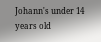Johann's under 14 years old